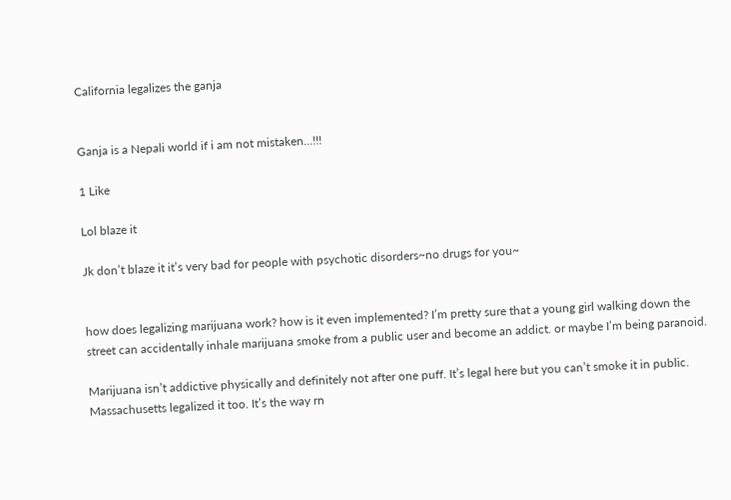California legalizes the ganja


Ganja is a Nepali world if i am not mistaken…!!!

1 Like

Lol blaze it

Jk don’t blaze it it’s very bad for people with psychotic disorders~no drugs for you~


how does legalizing marijuana work? how is it even implemented? I’m pretty sure that a young girl walking down the street can accidentally inhale marijuana smoke from a public user and become an addict. or maybe I’m being paranoid.

Marijuana isn’t addictive physically and definitely not after one puff. It’s legal here but you can’t smoke it in public. Massachusetts legalized it too. It’s the way rn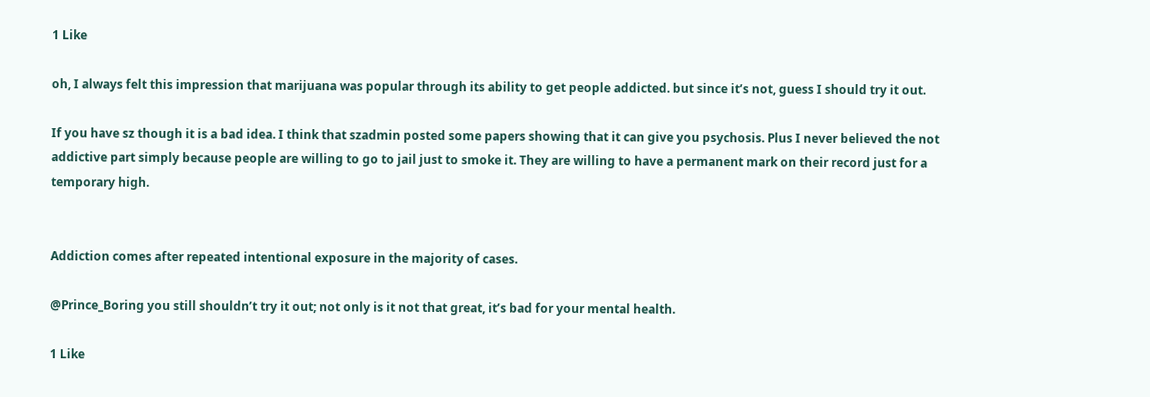1 Like

oh, I always felt this impression that marijuana was popular through its ability to get people addicted. but since it’s not, guess I should try it out.

If you have sz though it is a bad idea. I think that szadmin posted some papers showing that it can give you psychosis. Plus I never believed the not addictive part simply because people are willing to go to jail just to smoke it. They are willing to have a permanent mark on their record just for a temporary high.


Addiction comes after repeated intentional exposure in the majority of cases.

@Prince_Boring you still shouldn’t try it out; not only is it not that great, it’s bad for your mental health.

1 Like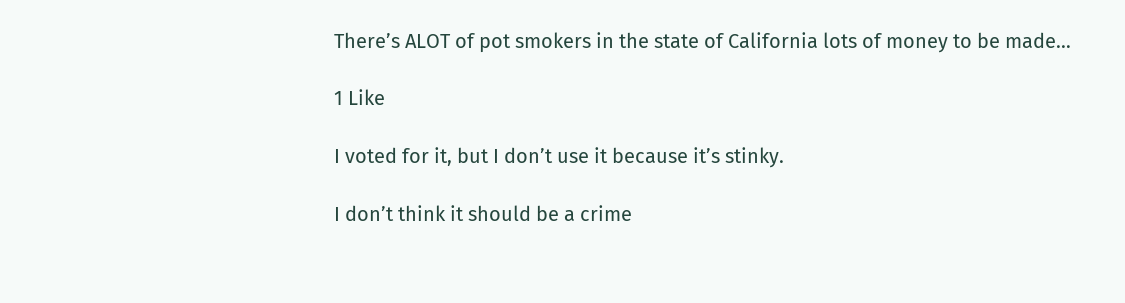There’s ALOT of pot smokers in the state of California lots of money to be made…

1 Like

I voted for it, but I don’t use it because it’s stinky.

I don’t think it should be a crime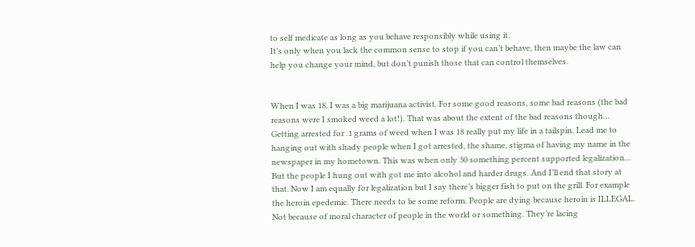to self medicate as long as you behave responsibly while using it.
It’s only when you lack the common sense to stop if you can’t behave, then maybe the law can help you change your mind, but don’t punish those that can control themselves.


When I was 18, I was a big marijuana activist. For some good reasons, some bad reasons (the bad reasons were I smoked weed a lot!). That was about the extent of the bad reasons though… Getting arrested for .1 grams of weed when I was 18 really put my life in a tailspin. Lead me to hanging out with shady people when I got arrested, the shame, stigma of having my name in the newspaper in my hometown. This was when only 30 something percent supported legalization… But the people I hung out with got me into alcohol and harder drugs. And I’ll end that story at that. Now I am equally for legalization but I say there’s bigger fish to put on the grill. For example the heroin epedemic. There needs to be some reform. People are dying because heroin is ILLEGAL. Not because of moral character of people in the world or something. They’re lacing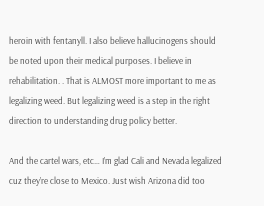heroin with fentanyll. I also believe hallucinogens should be noted upon their medical purposes. I believe in rehabilitation. . That is ALMOST more important to me as legalizing weed. But legalizing weed is a step in the right direction to understanding drug policy better.

And the cartel wars, etc… I’m glad Cali and Nevada legalized cuz they’re close to Mexico. Just wish Arizona did too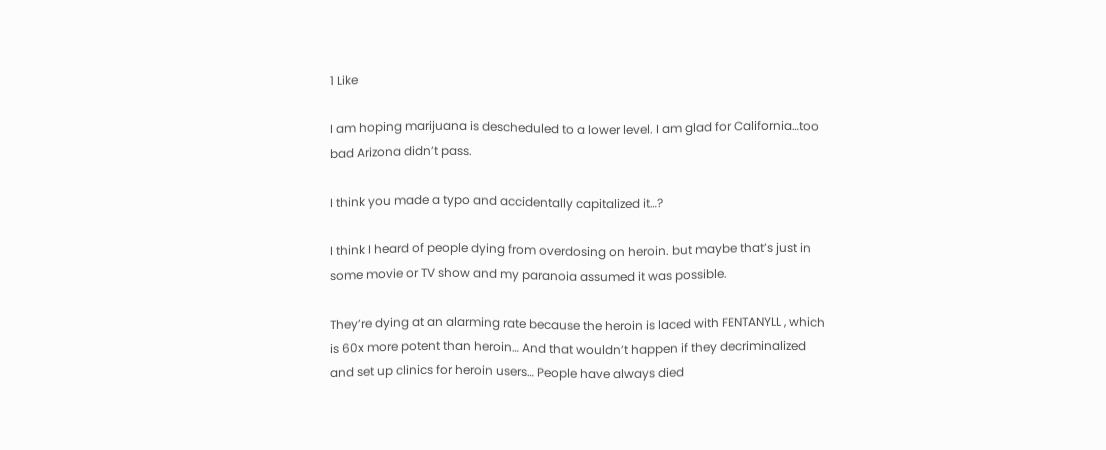1 Like

I am hoping marijuana is descheduled to a lower level. I am glad for California…too bad Arizona didn’t pass.

I think you made a typo and accidentally capitalized it…?

I think I heard of people dying from overdosing on heroin. but maybe that’s just in some movie or TV show and my paranoia assumed it was possible.

They’re dying at an alarming rate because the heroin is laced with FENTANYLL , which is 60x more potent than heroin… And that wouldn’t happen if they decriminalized and set up clinics for heroin users… People have always died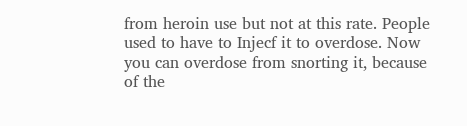from heroin use but not at this rate. People used to have to Injecf it to overdose. Now you can overdose from snorting it, because of the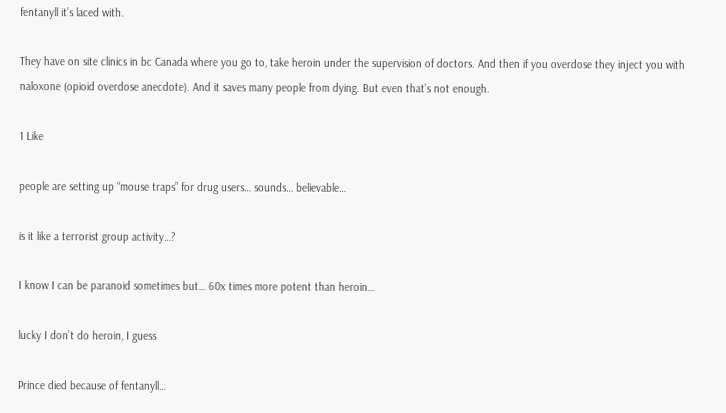fentanyll it’s laced with.

They have on site clinics in bc Canada where you go to, take heroin under the supervision of doctors. And then if you overdose they inject you with naloxone (opioid overdose anecdote). And it saves many people from dying. But even that’s not enough.

1 Like

people are setting up “mouse traps” for drug users… sounds… believable…

is it like a terrorist group activity…?

I know I can be paranoid sometimes but… 60x times more potent than heroin…

lucky I don’t do heroin, I guess

Prince died because of fentanyll…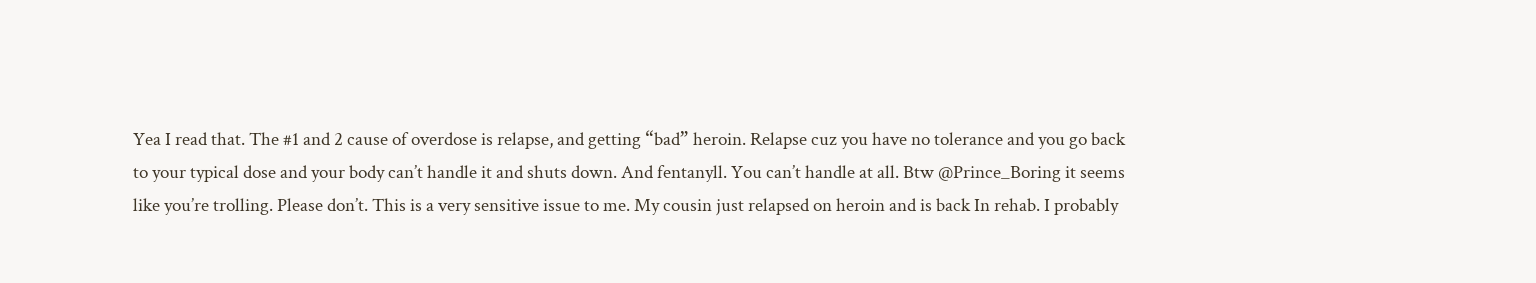Yea I read that. The #1 and 2 cause of overdose is relapse, and getting “bad” heroin. Relapse cuz you have no tolerance and you go back to your typical dose and your body can’t handle it and shuts down. And fentanyll. You can’t handle at all. Btw @Prince_Boring it seems like you’re trolling. Please don’t. This is a very sensitive issue to me. My cousin just relapsed on heroin and is back In rehab. I probably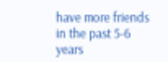have more friends in the past 5-6 years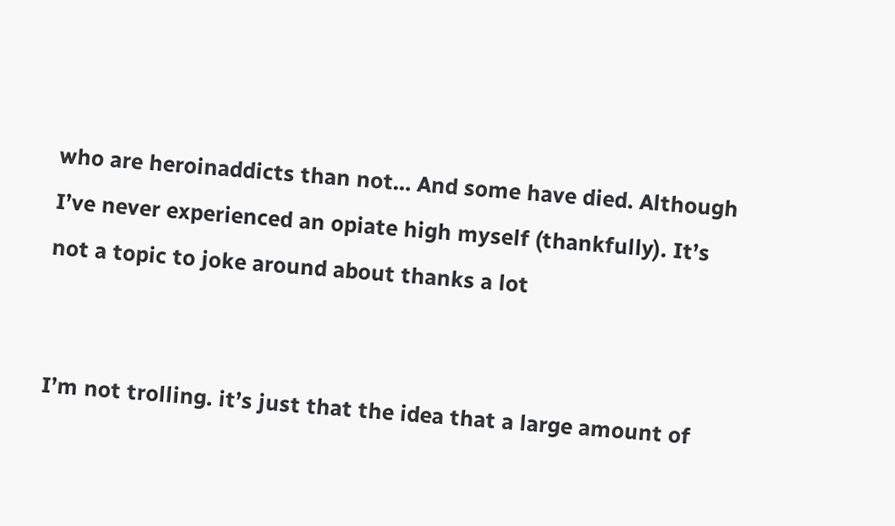who are heroinaddicts than not… And some have died. Although I’ve never experienced an opiate high myself (thankfully). It’s not a topic to joke around about thanks a lot


I’m not trolling. it’s just that the idea that a large amount of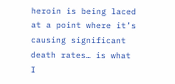heroin is being laced at a point where it’s causing significant death rates… is what I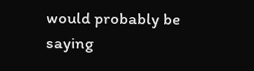would probably be saying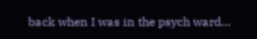back when I was in the psych ward…